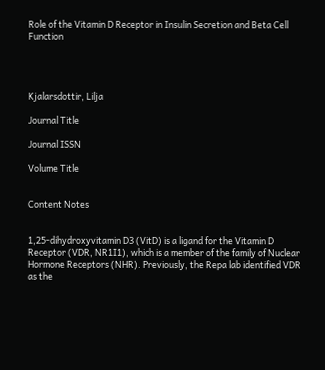Role of the Vitamin D Receptor in Insulin Secretion and Beta Cell Function




Kjalarsdottir, Lilja

Journal Title

Journal ISSN

Volume Title


Content Notes


1,25-dihydroxyvitamin D3 (VitD) is a ligand for the Vitamin D Receptor (VDR, NR1I1), which is a member of the family of Nuclear Hormone Receptors (NHR). Previously, the Repa lab identified VDR as the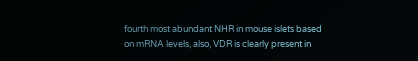fourth most abundant NHR in mouse islets based on mRNA levels, also, VDR is clearly present in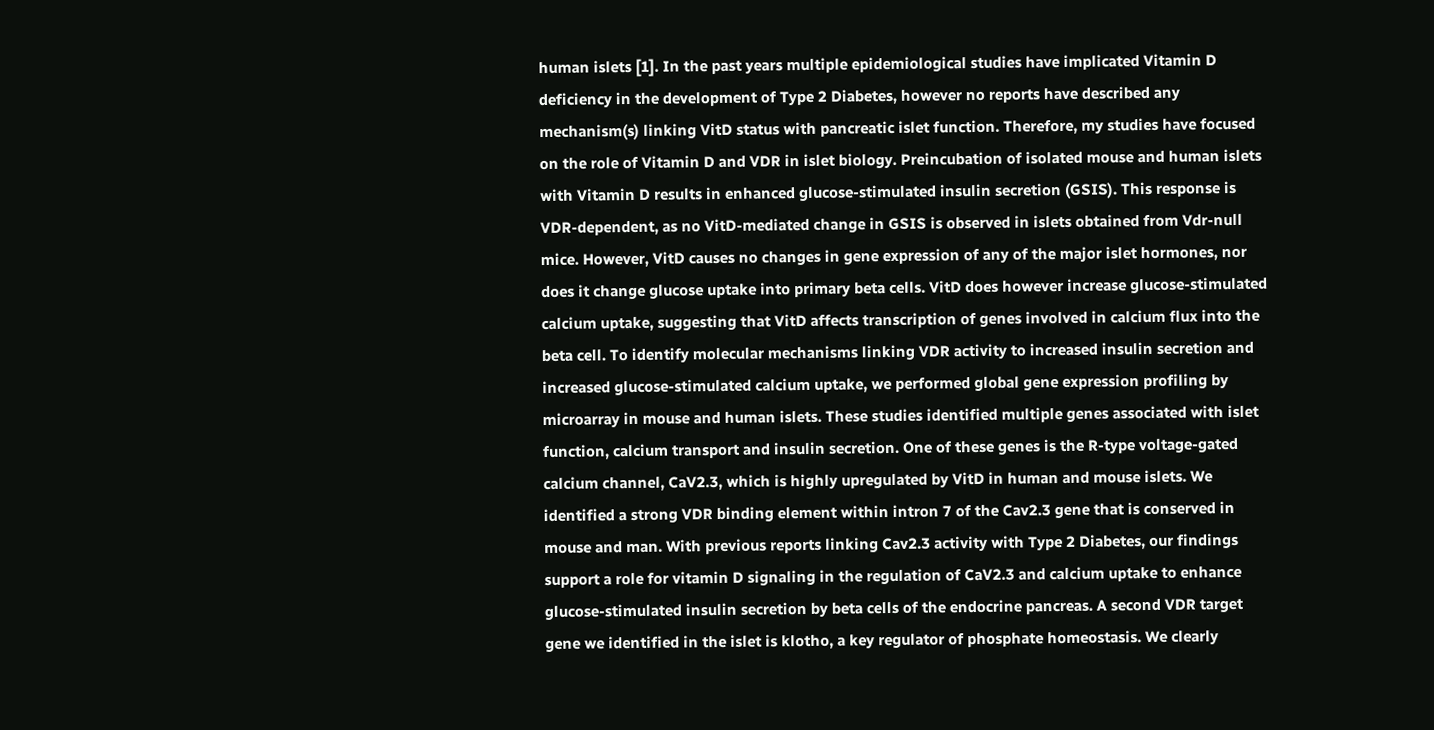human islets [1]. In the past years multiple epidemiological studies have implicated Vitamin D deficiency in the development of Type 2 Diabetes, however no reports have described any mechanism(s) linking VitD status with pancreatic islet function. Therefore, my studies have focused on the role of Vitamin D and VDR in islet biology. Preincubation of isolated mouse and human islets with Vitamin D results in enhanced glucose-stimulated insulin secretion (GSIS). This response is VDR-dependent, as no VitD-mediated change in GSIS is observed in islets obtained from Vdr-null mice. However, VitD causes no changes in gene expression of any of the major islet hormones, nor does it change glucose uptake into primary beta cells. VitD does however increase glucose-stimulated calcium uptake, suggesting that VitD affects transcription of genes involved in calcium flux into the beta cell. To identify molecular mechanisms linking VDR activity to increased insulin secretion and increased glucose-stimulated calcium uptake, we performed global gene expression profiling by microarray in mouse and human islets. These studies identified multiple genes associated with islet function, calcium transport and insulin secretion. One of these genes is the R-type voltage-gated calcium channel, CaV2.3, which is highly upregulated by VitD in human and mouse islets. We identified a strong VDR binding element within intron 7 of the Cav2.3 gene that is conserved in mouse and man. With previous reports linking Cav2.3 activity with Type 2 Diabetes, our findings support a role for vitamin D signaling in the regulation of CaV2.3 and calcium uptake to enhance glucose-stimulated insulin secretion by beta cells of the endocrine pancreas. A second VDR target gene we identified in the islet is klotho, a key regulator of phosphate homeostasis. We clearly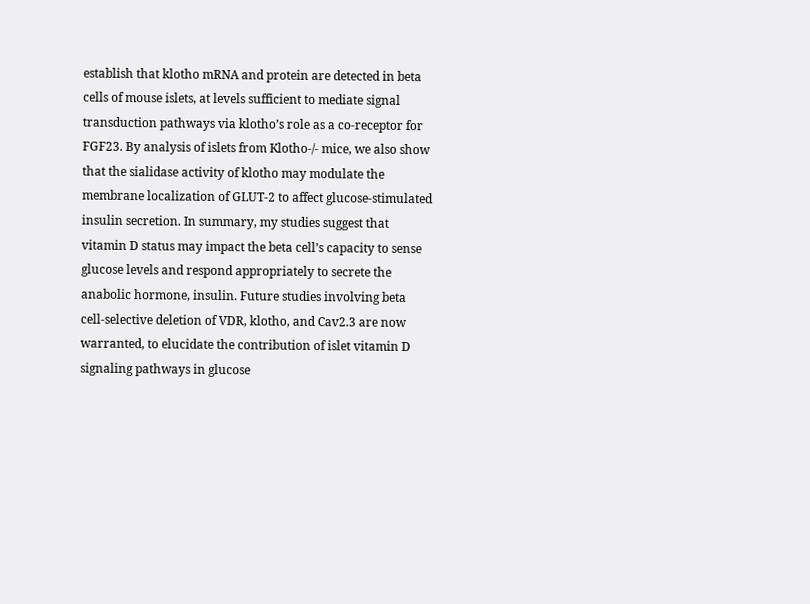establish that klotho mRNA and protein are detected in beta cells of mouse islets, at levels sufficient to mediate signal transduction pathways via klotho’s role as a co-receptor for FGF23. By analysis of islets from Klotho-/- mice, we also show that the sialidase activity of klotho may modulate the membrane localization of GLUT-2 to affect glucose-stimulated insulin secretion. In summary, my studies suggest that vitamin D status may impact the beta cell’s capacity to sense glucose levels and respond appropriately to secrete the anabolic hormone, insulin. Future studies involving beta cell-selective deletion of VDR, klotho, and Cav2.3 are now warranted, to elucidate the contribution of islet vitamin D signaling pathways in glucose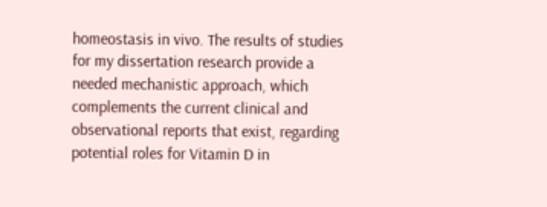homeostasis in vivo. The results of studies for my dissertation research provide a needed mechanistic approach, which complements the current clinical and observational reports that exist, regarding potential roles for Vitamin D in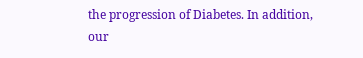the progression of Diabetes. In addition, our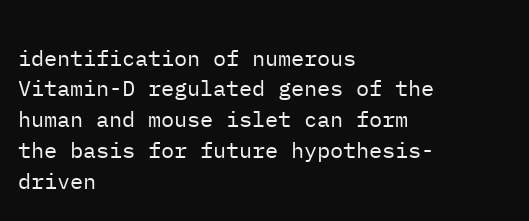identification of numerous Vitamin-D regulated genes of the human and mouse islet can form the basis for future hypothesis-driven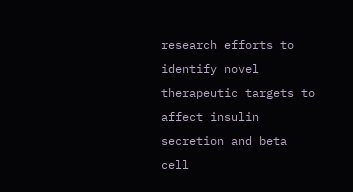research efforts to identify novel therapeutic targets to affect insulin secretion and beta cell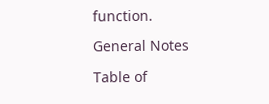function.

General Notes

Table of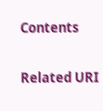Contents


Related URI